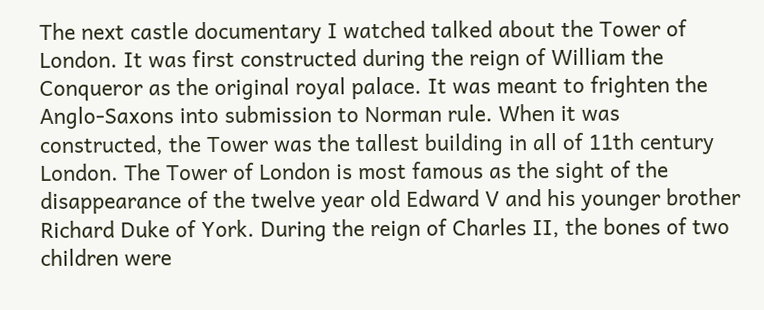The next castle documentary I watched talked about the Tower of London. It was first constructed during the reign of William the Conqueror as the original royal palace. It was meant to frighten the Anglo-Saxons into submission to Norman rule. When it was constructed, the Tower was the tallest building in all of 11th century London. The Tower of London is most famous as the sight of the disappearance of the twelve year old Edward V and his younger brother Richard Duke of York. During the reign of Charles II, the bones of two children were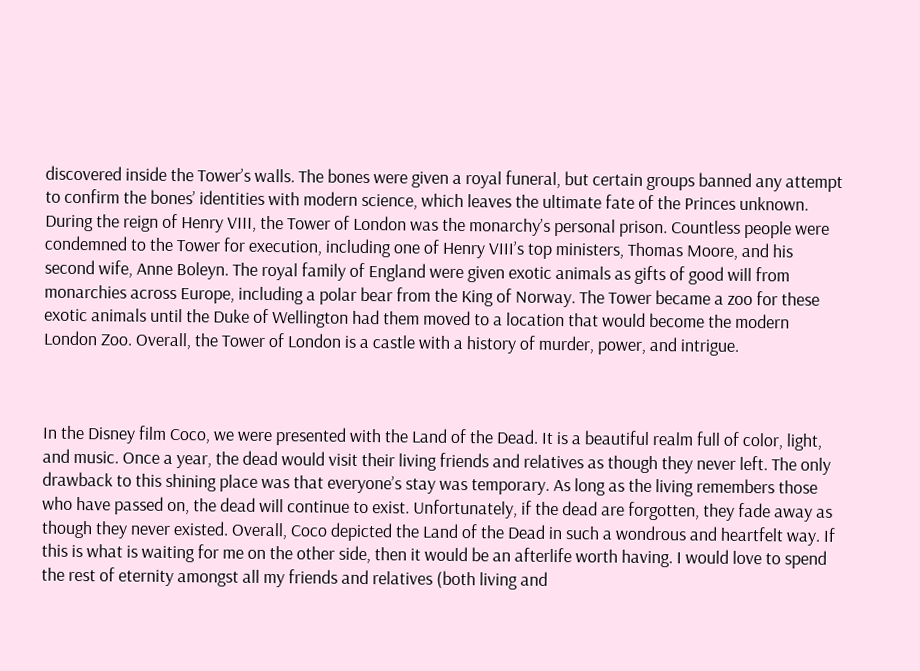discovered inside the Tower’s walls. The bones were given a royal funeral, but certain groups banned any attempt to confirm the bones’ identities with modern science, which leaves the ultimate fate of the Princes unknown. During the reign of Henry VIII, the Tower of London was the monarchy’s personal prison. Countless people were condemned to the Tower for execution, including one of Henry VIII’s top ministers, Thomas Moore, and his second wife, Anne Boleyn. The royal family of England were given exotic animals as gifts of good will from monarchies across Europe, including a polar bear from the King of Norway. The Tower became a zoo for these exotic animals until the Duke of Wellington had them moved to a location that would become the modern London Zoo. Overall, the Tower of London is a castle with a history of murder, power, and intrigue.



In the Disney film Coco, we were presented with the Land of the Dead. It is a beautiful realm full of color, light, and music. Once a year, the dead would visit their living friends and relatives as though they never left. The only drawback to this shining place was that everyone’s stay was temporary. As long as the living remembers those who have passed on, the dead will continue to exist. Unfortunately, if the dead are forgotten, they fade away as though they never existed. Overall, Coco depicted the Land of the Dead in such a wondrous and heartfelt way. If this is what is waiting for me on the other side, then it would be an afterlife worth having. I would love to spend the rest of eternity amongst all my friends and relatives (both living and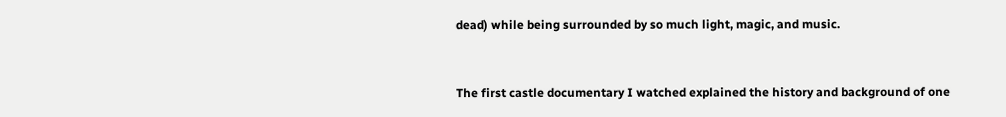dead) while being surrounded by so much light, magic, and music.



The first castle documentary I watched explained the history and background of one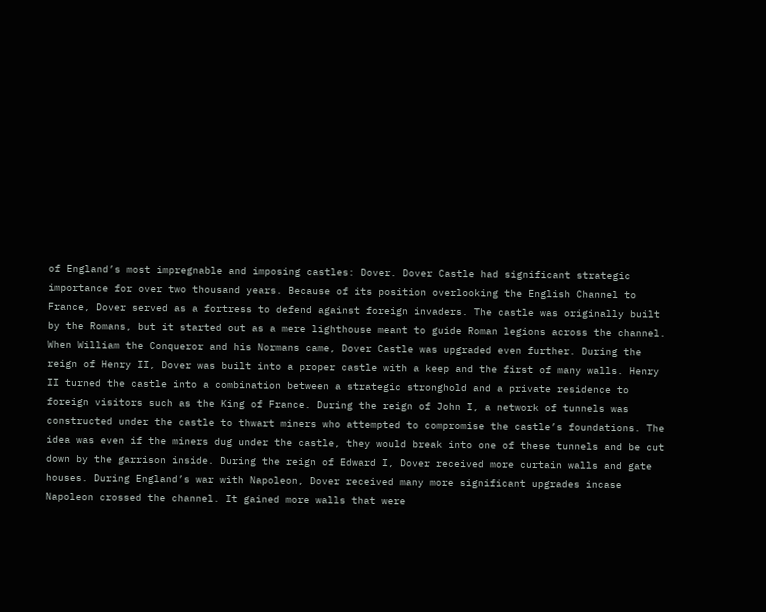of England’s most impregnable and imposing castles: Dover. Dover Castle had significant strategic importance for over two thousand years. Because of its position overlooking the English Channel to France, Dover served as a fortress to defend against foreign invaders. The castle was originally built by the Romans, but it started out as a mere lighthouse meant to guide Roman legions across the channel. When William the Conqueror and his Normans came, Dover Castle was upgraded even further. During the reign of Henry II, Dover was built into a proper castle with a keep and the first of many walls. Henry II turned the castle into a combination between a strategic stronghold and a private residence to foreign visitors such as the King of France. During the reign of John I, a network of tunnels was constructed under the castle to thwart miners who attempted to compromise the castle’s foundations. The idea was even if the miners dug under the castle, they would break into one of these tunnels and be cut down by the garrison inside. During the reign of Edward I, Dover received more curtain walls and gate houses. During England’s war with Napoleon, Dover received many more significant upgrades incase Napoleon crossed the channel. It gained more walls that were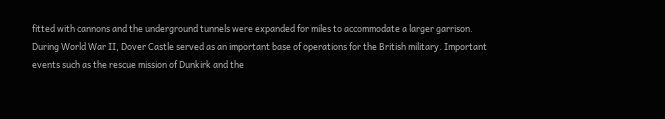fitted with cannons and the underground tunnels were expanded for miles to accommodate a larger garrison. During World War II, Dover Castle served as an important base of operations for the British military. Important events such as the rescue mission of Dunkirk and the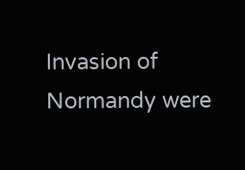Invasion of Normandy were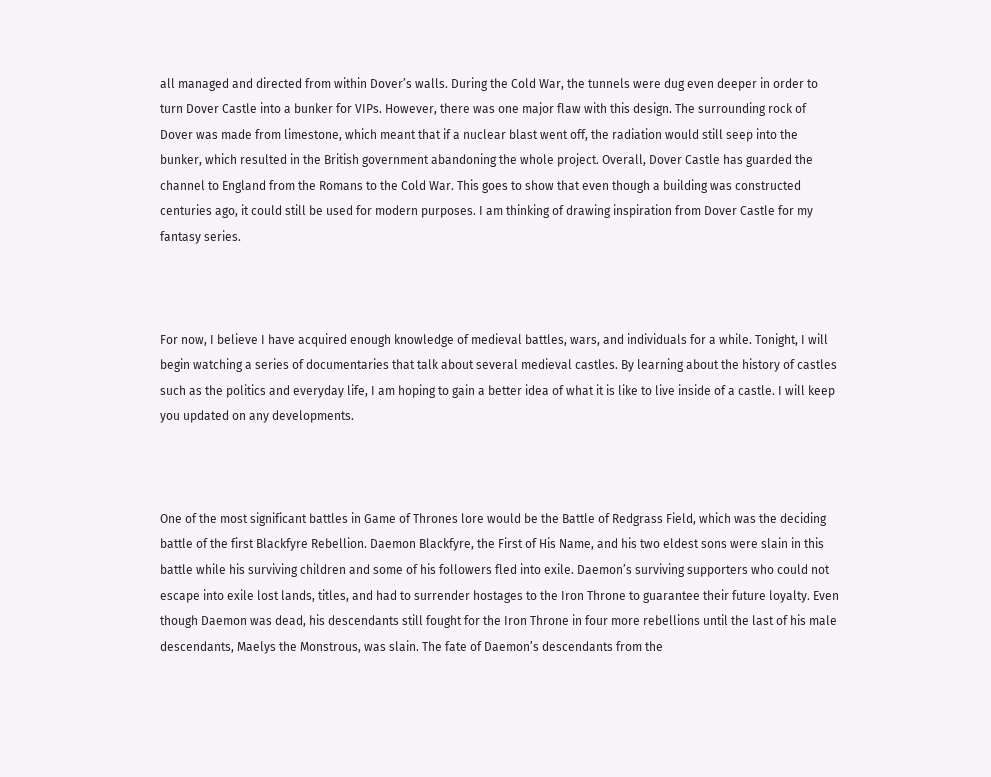all managed and directed from within Dover’s walls. During the Cold War, the tunnels were dug even deeper in order to turn Dover Castle into a bunker for VIPs. However, there was one major flaw with this design. The surrounding rock of Dover was made from limestone, which meant that if a nuclear blast went off, the radiation would still seep into the bunker, which resulted in the British government abandoning the whole project. Overall, Dover Castle has guarded the channel to England from the Romans to the Cold War. This goes to show that even though a building was constructed centuries ago, it could still be used for modern purposes. I am thinking of drawing inspiration from Dover Castle for my fantasy series.



For now, I believe I have acquired enough knowledge of medieval battles, wars, and individuals for a while. Tonight, I will begin watching a series of documentaries that talk about several medieval castles. By learning about the history of castles such as the politics and everyday life, I am hoping to gain a better idea of what it is like to live inside of a castle. I will keep you updated on any developments.



One of the most significant battles in Game of Thrones lore would be the Battle of Redgrass Field, which was the deciding battle of the first Blackfyre Rebellion. Daemon Blackfyre, the First of His Name, and his two eldest sons were slain in this battle while his surviving children and some of his followers fled into exile. Daemon’s surviving supporters who could not escape into exile lost lands, titles, and had to surrender hostages to the Iron Throne to guarantee their future loyalty. Even though Daemon was dead, his descendants still fought for the Iron Throne in four more rebellions until the last of his male descendants, Maelys the Monstrous, was slain. The fate of Daemon’s descendants from the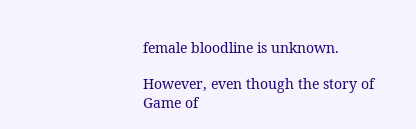female bloodline is unknown.

However, even though the story of Game of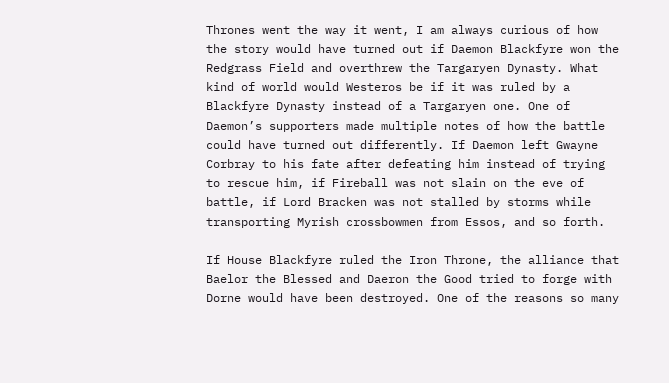Thrones went the way it went, I am always curious of how the story would have turned out if Daemon Blackfyre won the Redgrass Field and overthrew the Targaryen Dynasty. What kind of world would Westeros be if it was ruled by a Blackfyre Dynasty instead of a Targaryen one. One of Daemon’s supporters made multiple notes of how the battle could have turned out differently. If Daemon left Gwayne Corbray to his fate after defeating him instead of trying to rescue him, if Fireball was not slain on the eve of battle, if Lord Bracken was not stalled by storms while transporting Myrish crossbowmen from Essos, and so forth.

If House Blackfyre ruled the Iron Throne, the alliance that Baelor the Blessed and Daeron the Good tried to forge with Dorne would have been destroyed. One of the reasons so many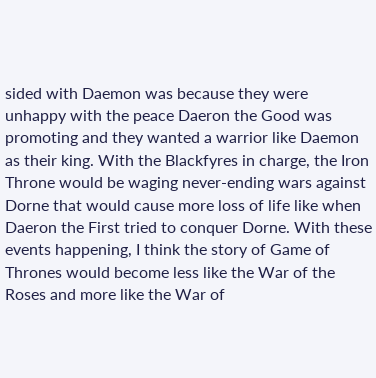sided with Daemon was because they were unhappy with the peace Daeron the Good was promoting and they wanted a warrior like Daemon as their king. With the Blackfyres in charge, the Iron Throne would be waging never-ending wars against Dorne that would cause more loss of life like when Daeron the First tried to conquer Dorne. With these events happening, I think the story of Game of Thrones would become less like the War of the Roses and more like the War of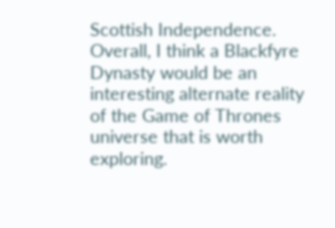Scottish Independence. Overall, I think a Blackfyre Dynasty would be an interesting alternate reality of the Game of Thrones universe that is worth exploring.